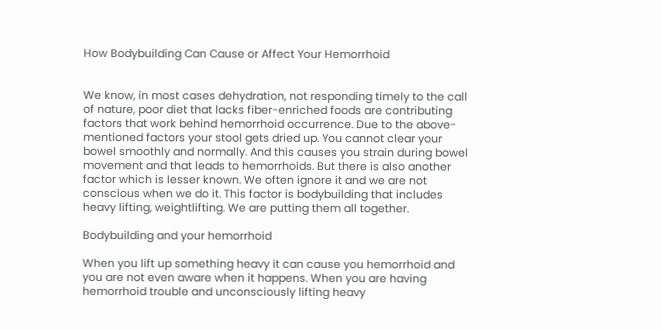How Bodybuilding Can Cause or Affect Your Hemorrhoid


We know, in most cases dehydration, not responding timely to the call of nature, poor diet that lacks fiber-enriched foods are contributing factors that work behind hemorrhoid occurrence. Due to the above-mentioned factors your stool gets dried up. You cannot clear your bowel smoothly and normally. And this causes you strain during bowel movement and that leads to hemorrhoids. But there is also another factor which is lesser known. We often ignore it and we are not conscious when we do it. This factor is bodybuilding that includes heavy lifting, weightlifting. We are putting them all together.

Bodybuilding and your hemorrhoid

When you lift up something heavy it can cause you hemorrhoid and you are not even aware when it happens. When you are having hemorrhoid trouble and unconsciously lifting heavy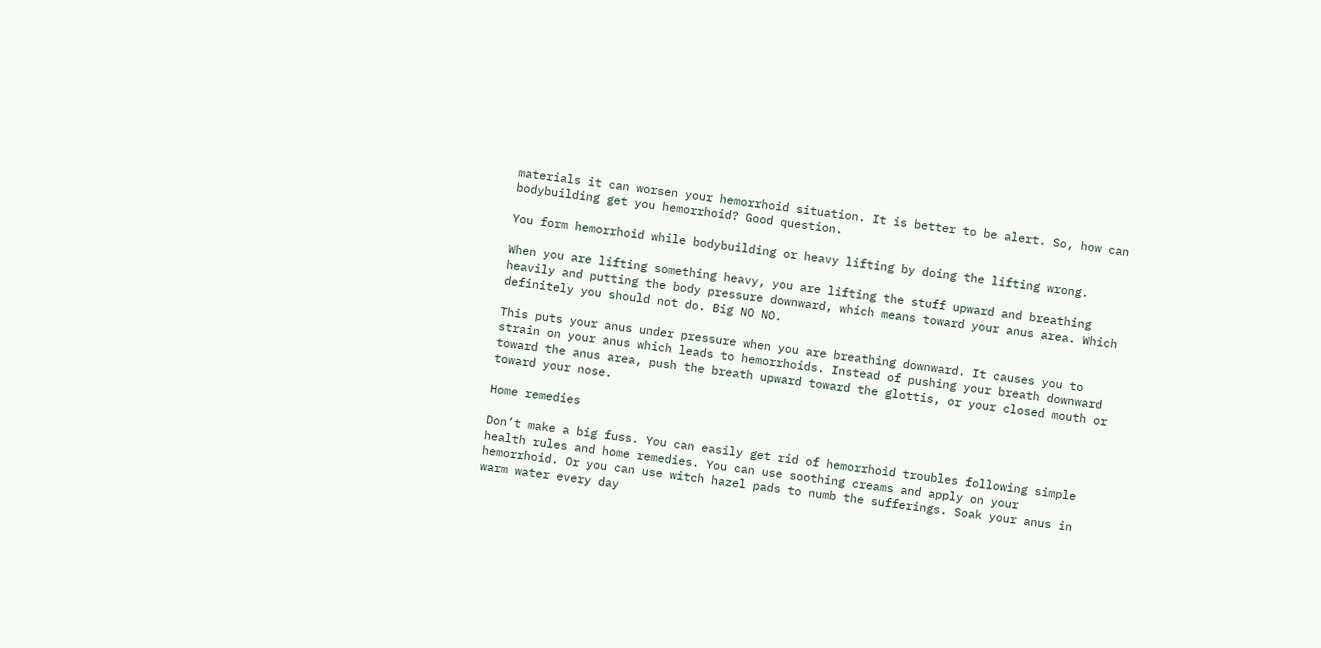materials it can worsen your hemorrhoid situation. It is better to be alert. So, how can bodybuilding get you hemorrhoid? Good question.

You form hemorrhoid while bodybuilding or heavy lifting by doing the lifting wrong.

When you are lifting something heavy, you are lifting the stuff upward and breathing heavily and putting the body pressure downward, which means toward your anus area. Which definitely you should not do. Big NO NO.

This puts your anus under pressure when you are breathing downward. It causes you to strain on your anus which leads to hemorrhoids. Instead of pushing your breath downward toward the anus area, push the breath upward toward the glottis, or your closed mouth or toward your nose.

Home remedies

Don’t make a big fuss. You can easily get rid of hemorrhoid troubles following simple health rules and home remedies. You can use soothing creams and apply on your hemorrhoid. Or you can use witch hazel pads to numb the sufferings. Soak your anus in warm water every day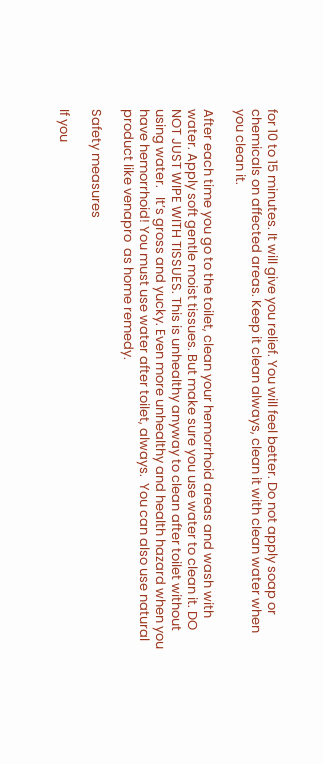for 10 to 15 minutes. It will give you relief. You will feel better. Do not apply soap or chemicals on affected areas. Keep it clean always, clean it with clean water when you clean it.

After each time you go to the toilet, clean your hemorrhoid areas and wash with water. Apply soft gentle moist tissues. But make sure you use water to clean it. DO NOT JUST WIPE WITH TISSUES. This is unhealthy anyway to clean after toilet without using water.   It’s gross and yucky. Even more unhealthy and health hazard when you have hemorrhoid! You must use water after toilet, always.  You can also use natural product like venapro  as home remedy.

Safety measures

If you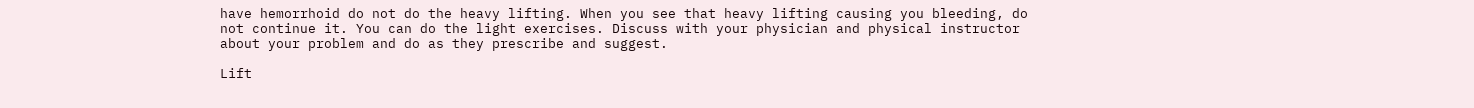have hemorrhoid do not do the heavy lifting. When you see that heavy lifting causing you bleeding, do not continue it. You can do the light exercises. Discuss with your physician and physical instructor about your problem and do as they prescribe and suggest.

Lift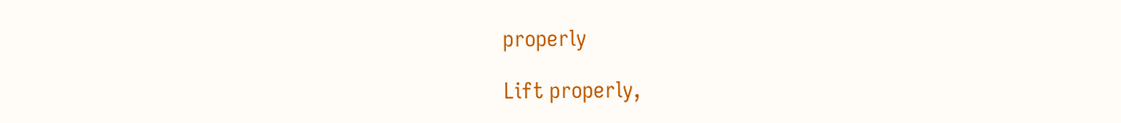properly

Lift properly,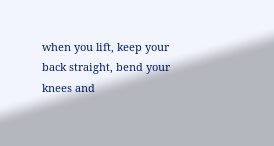when you lift, keep your back straight, bend your knees and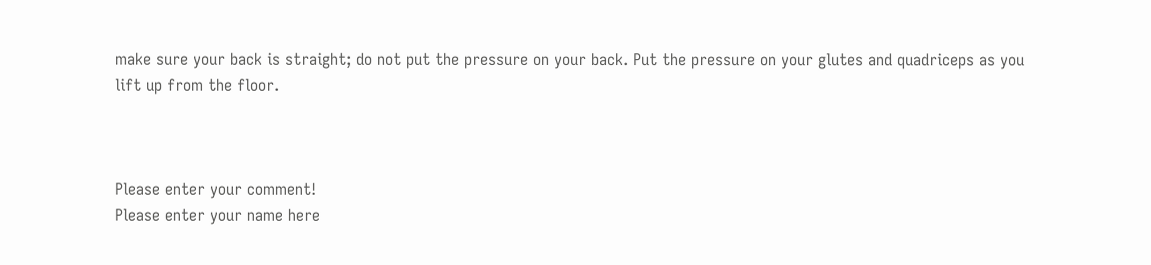make sure your back is straight; do not put the pressure on your back. Put the pressure on your glutes and quadriceps as you lift up from the floor.



Please enter your comment!
Please enter your name here